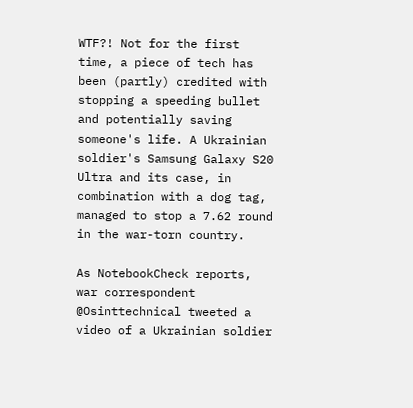WTF?! Not for the first time, a piece of tech has been (partly) credited with stopping a speeding bullet and potentially saving someone's life. A Ukrainian soldier's Samsung Galaxy S20 Ultra and its case, in combination with a dog tag, managed to stop a 7.62 round in the war-torn country.

As NotebookCheck reports, war correspondent @Osinttechnical tweeted a video of a Ukrainian soldier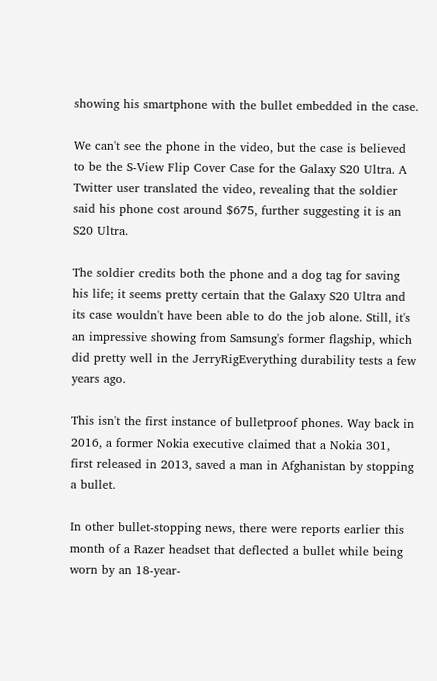showing his smartphone with the bullet embedded in the case.

We can't see the phone in the video, but the case is believed to be the S-View Flip Cover Case for the Galaxy S20 Ultra. A Twitter user translated the video, revealing that the soldier said his phone cost around $675, further suggesting it is an S20 Ultra.

The soldier credits both the phone and a dog tag for saving his life; it seems pretty certain that the Galaxy S20 Ultra and its case wouldn't have been able to do the job alone. Still, it's an impressive showing from Samsung's former flagship, which did pretty well in the JerryRigEverything durability tests a few years ago.

This isn't the first instance of bulletproof phones. Way back in 2016, a former Nokia executive claimed that a Nokia 301, first released in 2013, saved a man in Afghanistan by stopping a bullet.

In other bullet-stopping news, there were reports earlier this month of a Razer headset that deflected a bullet while being worn by an 18-year-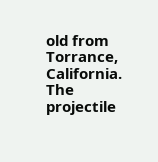old from Torrance, California. The projectile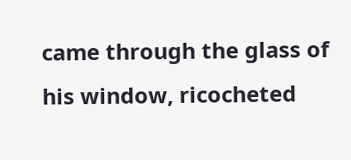came through the glass of his window, ricocheted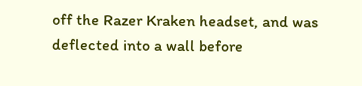off the Razer Kraken headset, and was deflected into a wall before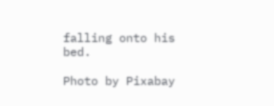falling onto his bed.

Photo by Pixabay